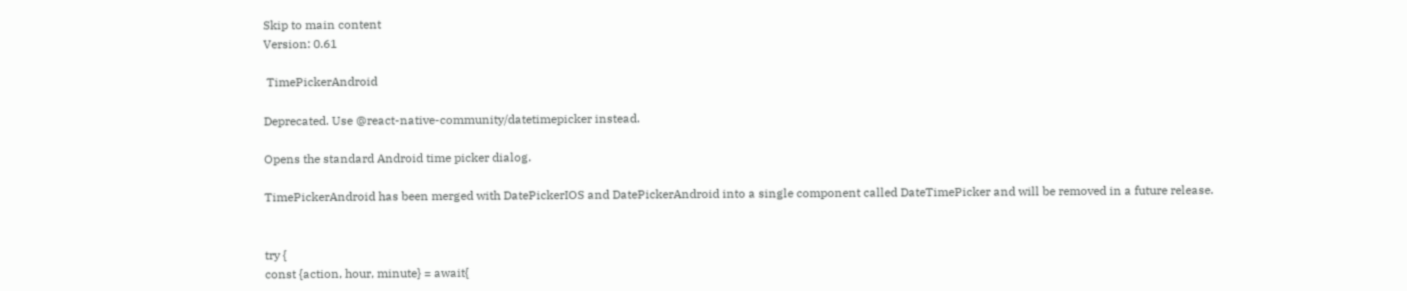Skip to main content
Version: 0.61

 TimePickerAndroid

Deprecated. Use @react-native-community/datetimepicker instead.

Opens the standard Android time picker dialog.

TimePickerAndroid has been merged with DatePickerIOS and DatePickerAndroid into a single component called DateTimePicker and will be removed in a future release.


try {
const {action, hour, minute} = await{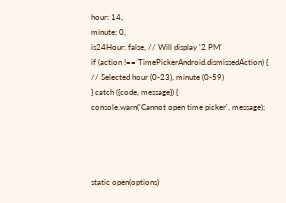hour: 14,
minute: 0,
is24Hour: false, // Will display '2 PM'
if (action !== TimePickerAndroid.dismissedAction) {
// Selected hour (0-23), minute (0-59)
} catch ({code, message}) {
console.warn('Cannot open time picker', message);




static open(options)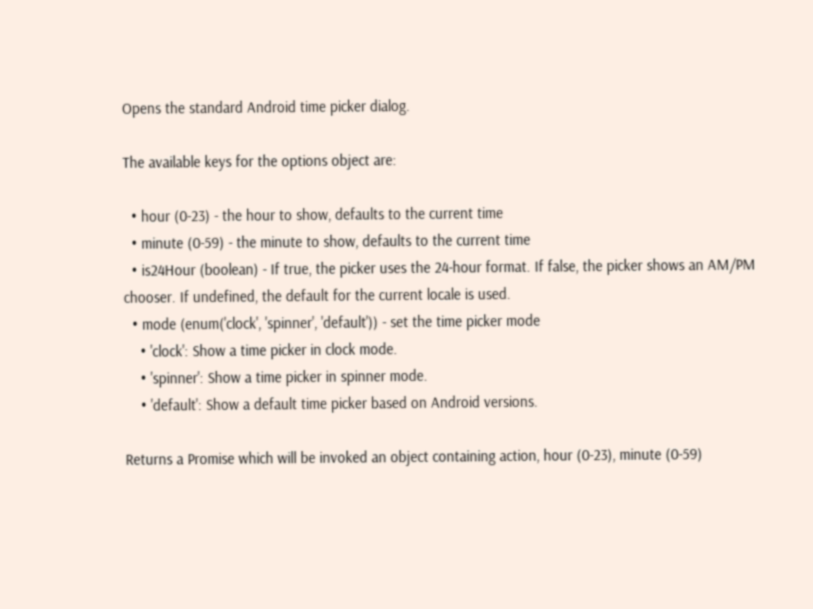Opens the standard Android time picker dialog.

The available keys for the options object are:

  • hour (0-23) - the hour to show, defaults to the current time
  • minute (0-59) - the minute to show, defaults to the current time
  • is24Hour (boolean) - If true, the picker uses the 24-hour format. If false, the picker shows an AM/PM chooser. If undefined, the default for the current locale is used.
  • mode (enum('clock', 'spinner', 'default')) - set the time picker mode
    • 'clock': Show a time picker in clock mode.
    • 'spinner': Show a time picker in spinner mode.
    • 'default': Show a default time picker based on Android versions.

Returns a Promise which will be invoked an object containing action, hour (0-23), minute (0-59)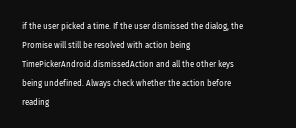if the user picked a time. If the user dismissed the dialog, the Promise will still be resolved with action being TimePickerAndroid.dismissedAction and all the other keys being undefined. Always check whether the action before reading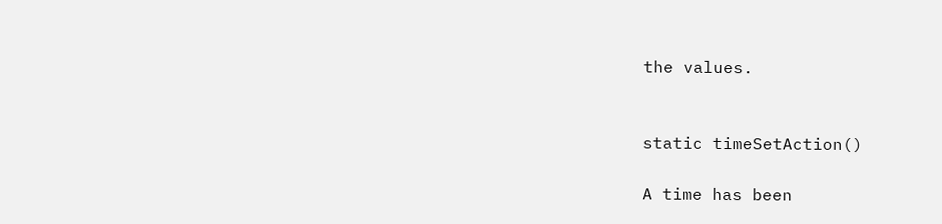the values.


static timeSetAction()

A time has been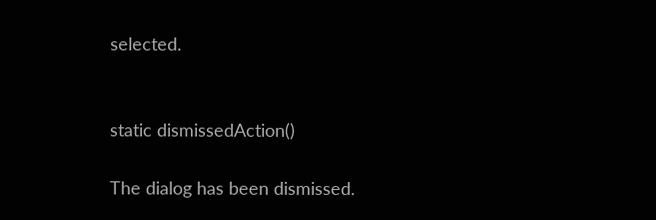selected.


static dismissedAction()

The dialog has been dismissed.